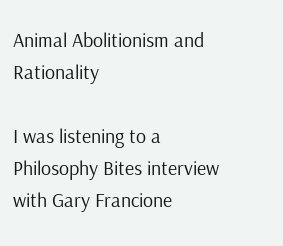Animal Abolitionism and Rationality

I was listening to a Philosophy Bites interview with Gary Francione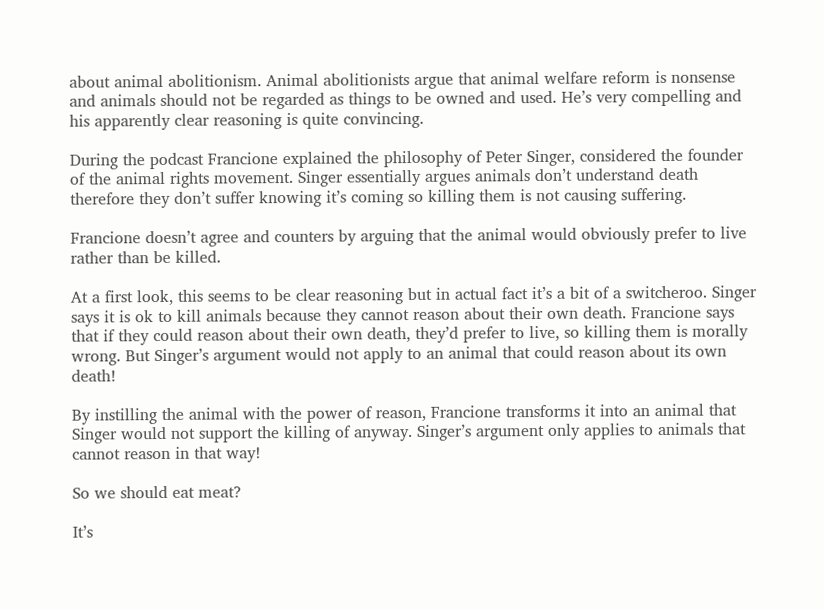about animal abolitionism. Animal abolitionists argue that animal welfare reform is nonsense and animals should not be regarded as things to be owned and used. He’s very compelling and his apparently clear reasoning is quite convincing.

During the podcast Francione explained the philosophy of Peter Singer, considered the founder of the animal rights movement. Singer essentially argues animals don’t understand death therefore they don’t suffer knowing it’s coming so killing them is not causing suffering.

Francione doesn’t agree and counters by arguing that the animal would obviously prefer to live rather than be killed.

At a first look, this seems to be clear reasoning but in actual fact it’s a bit of a switcheroo. Singer says it is ok to kill animals because they cannot reason about their own death. Francione says that if they could reason about their own death, they’d prefer to live, so killing them is morally wrong. But Singer’s argument would not apply to an animal that could reason about its own death!

By instilling the animal with the power of reason, Francione transforms it into an animal that Singer would not support the killing of anyway. Singer’s argument only applies to animals that cannot reason in that way!

So we should eat meat?

It’s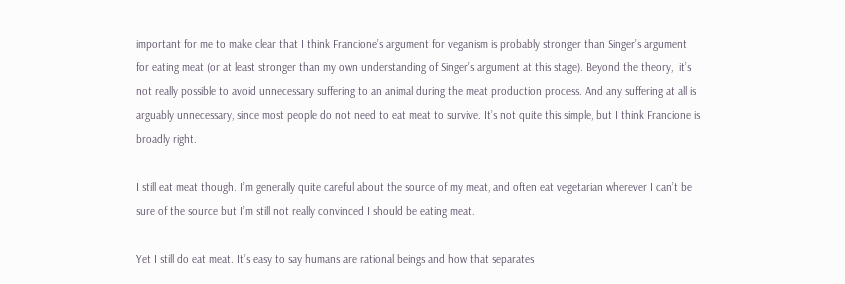important for me to make clear that I think Francione’s argument for veganism is probably stronger than Singer’s argument for eating meat (or at least stronger than my own understanding of Singer’s argument at this stage). Beyond the theory,  it’s not really possible to avoid unnecessary suffering to an animal during the meat production process. And any suffering at all is arguably unnecessary, since most people do not need to eat meat to survive. It’s not quite this simple, but I think Francione is broadly right.

I still eat meat though. I’m generally quite careful about the source of my meat, and often eat vegetarian wherever I can’t be sure of the source but I’m still not really convinced I should be eating meat.

Yet I still do eat meat. It’s easy to say humans are rational beings and how that separates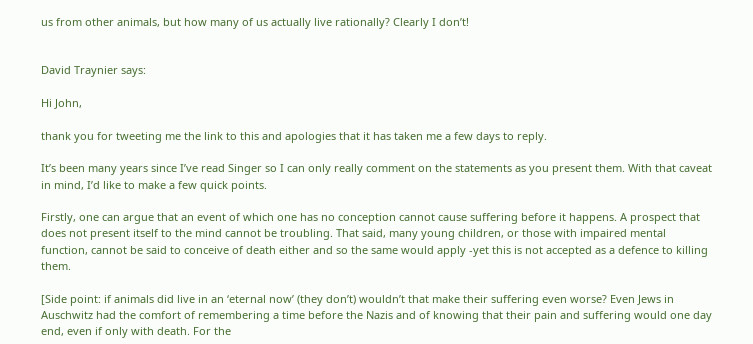us from other animals, but how many of us actually live rationally? Clearly I don’t!


David Traynier says:

Hi John,

thank you for tweeting me the link to this and apologies that it has taken me a few days to reply.

It’s been many years since I’ve read Singer so I can only really comment on the statements as you present them. With that caveat in mind, I’d like to make a few quick points.

Firstly, one can argue that an event of which one has no conception cannot cause suffering before it happens. A prospect that does not present itself to the mind cannot be troubling. That said, many young children, or those with impaired mental function, cannot be said to conceive of death either and so the same would apply -yet this is not accepted as a defence to killing them.

[Side point: if animals did live in an ‘eternal now’ (they don’t) wouldn’t that make their suffering even worse? Even Jews in Auschwitz had the comfort of remembering a time before the Nazis and of knowing that their pain and suffering would one day end, even if only with death. For the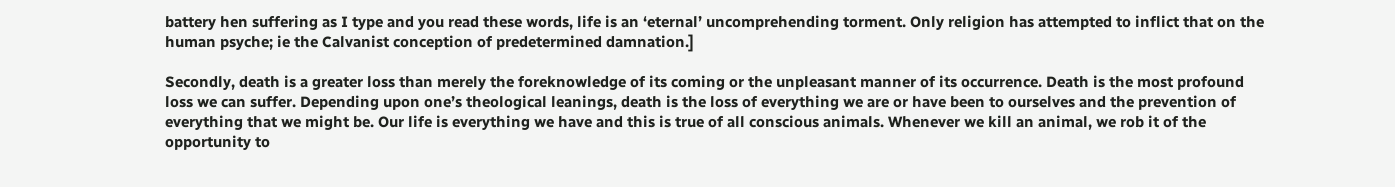battery hen suffering as I type and you read these words, life is an ‘eternal’ uncomprehending torment. Only religion has attempted to inflict that on the human psyche; ie the Calvanist conception of predetermined damnation.]

Secondly, death is a greater loss than merely the foreknowledge of its coming or the unpleasant manner of its occurrence. Death is the most profound loss we can suffer. Depending upon one’s theological leanings, death is the loss of everything we are or have been to ourselves and the prevention of everything that we might be. Our life is everything we have and this is true of all conscious animals. Whenever we kill an animal, we rob it of the opportunity to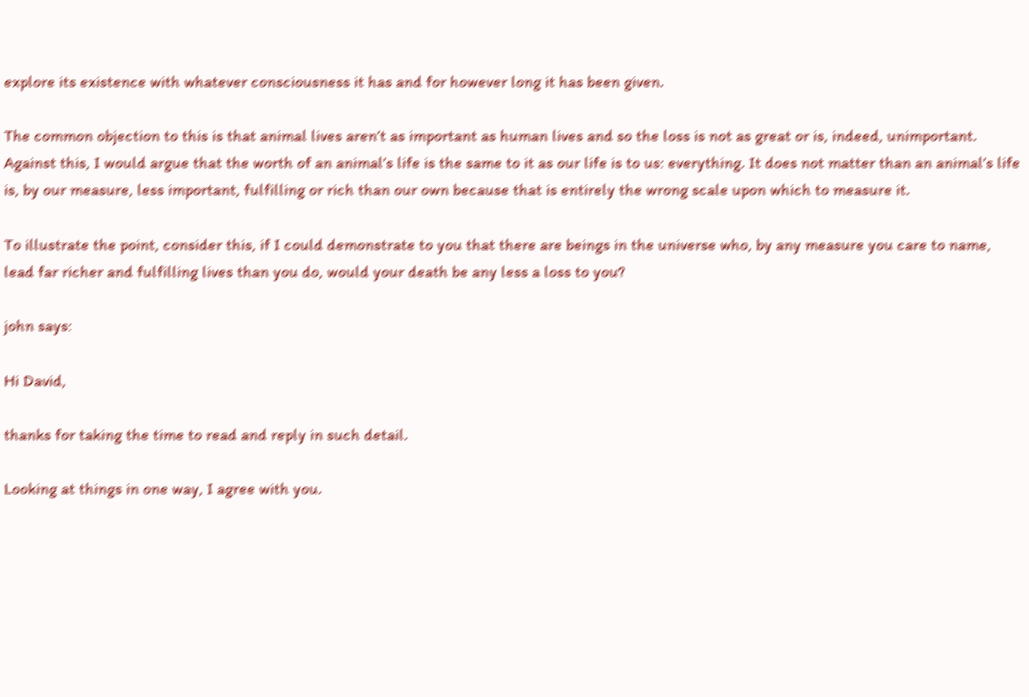explore its existence with whatever consciousness it has and for however long it has been given.

The common objection to this is that animal lives aren’t as important as human lives and so the loss is not as great or is, indeed, unimportant. Against this, I would argue that the worth of an animal’s life is the same to it as our life is to us: everything. It does not matter than an animal’s life is, by our measure, less important, fulfilling or rich than our own because that is entirely the wrong scale upon which to measure it.

To illustrate the point, consider this, if I could demonstrate to you that there are beings in the universe who, by any measure you care to name, lead far richer and fulfilling lives than you do, would your death be any less a loss to you?

john says:

Hi David,

thanks for taking the time to read and reply in such detail.

Looking at things in one way, I agree with you.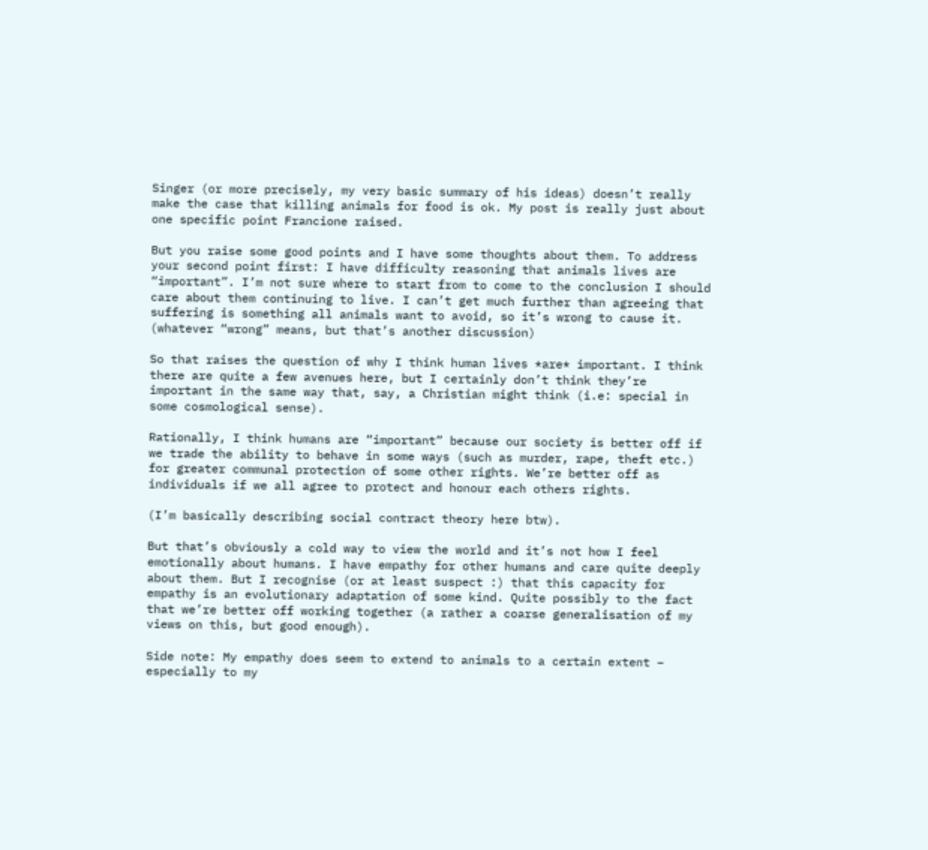Singer (or more precisely, my very basic summary of his ideas) doesn’t really make the case that killing animals for food is ok. My post is really just about one specific point Francione raised.

But you raise some good points and I have some thoughts about them. To address your second point first: I have difficulty reasoning that animals lives are “important”. I’m not sure where to start from to come to the conclusion I should care about them continuing to live. I can’t get much further than agreeing that suffering is something all animals want to avoid, so it’s wrong to cause it. (whatever “wrong” means, but that’s another discussion)

So that raises the question of why I think human lives *are* important. I think there are quite a few avenues here, but I certainly don’t think they’re important in the same way that, say, a Christian might think (i.e: special in some cosmological sense).

Rationally, I think humans are “important” because our society is better off if we trade the ability to behave in some ways (such as murder, rape, theft etc.) for greater communal protection of some other rights. We’re better off as individuals if we all agree to protect and honour each others rights.

(I’m basically describing social contract theory here btw).

But that’s obviously a cold way to view the world and it’s not how I feel emotionally about humans. I have empathy for other humans and care quite deeply about them. But I recognise (or at least suspect :) that this capacity for empathy is an evolutionary adaptation of some kind. Quite possibly to the fact that we’re better off working together (a rather a coarse generalisation of my views on this, but good enough).

Side note: My empathy does seem to extend to animals to a certain extent – especially to my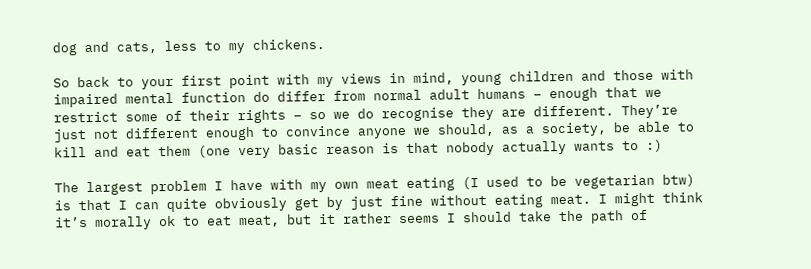dog and cats, less to my chickens.

So back to your first point with my views in mind, young children and those with impaired mental function do differ from normal adult humans – enough that we restrict some of their rights – so we do recognise they are different. They’re just not different enough to convince anyone we should, as a society, be able to kill and eat them (one very basic reason is that nobody actually wants to :)

The largest problem I have with my own meat eating (I used to be vegetarian btw) is that I can quite obviously get by just fine without eating meat. I might think it’s morally ok to eat meat, but it rather seems I should take the path of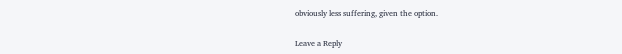obviously less suffering, given the option.


Leave a Reply